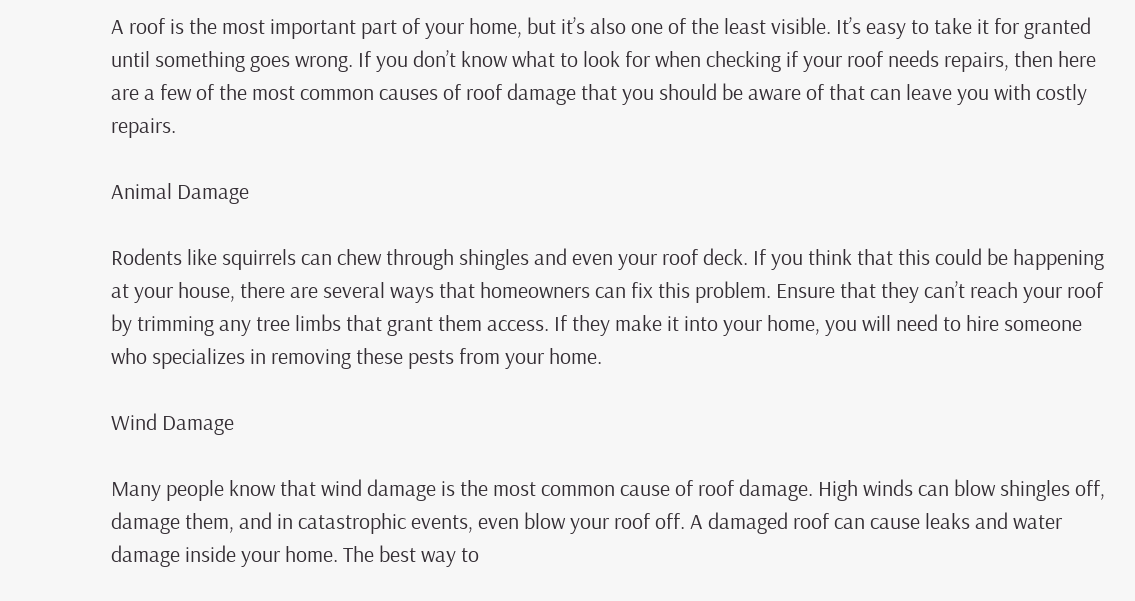A roof is the most important part of your home, but it’s also one of the least visible. It’s easy to take it for granted until something goes wrong. If you don’t know what to look for when checking if your roof needs repairs, then here are a few of the most common causes of roof damage that you should be aware of that can leave you with costly repairs.

Animal Damage

Rodents like squirrels can chew through shingles and even your roof deck. If you think that this could be happening at your house, there are several ways that homeowners can fix this problem. Ensure that they can’t reach your roof by trimming any tree limbs that grant them access. If they make it into your home, you will need to hire someone who specializes in removing these pests from your home.

Wind Damage

Many people know that wind damage is the most common cause of roof damage. High winds can blow shingles off, damage them, and in catastrophic events, even blow your roof off. A damaged roof can cause leaks and water damage inside your home. The best way to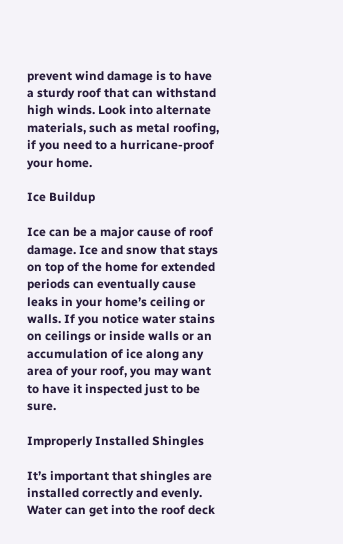prevent wind damage is to have a sturdy roof that can withstand high winds. Look into alternate materials, such as metal roofing, if you need to a hurricane-proof your home.

Ice Buildup

Ice can be a major cause of roof damage. Ice and snow that stays on top of the home for extended periods can eventually cause leaks in your home’s ceiling or walls. If you notice water stains on ceilings or inside walls or an accumulation of ice along any area of your roof, you may want to have it inspected just to be sure.

Improperly Installed Shingles

It’s important that shingles are installed correctly and evenly. Water can get into the roof deck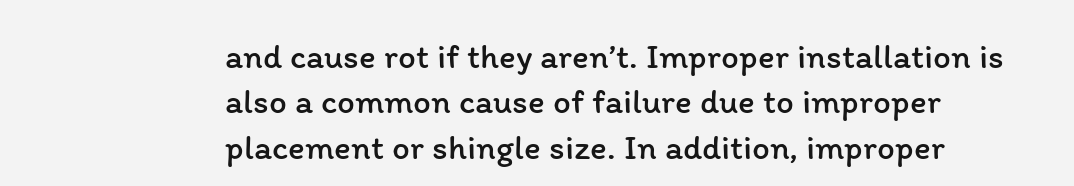and cause rot if they aren’t. Improper installation is also a common cause of failure due to improper placement or shingle size. In addition, improper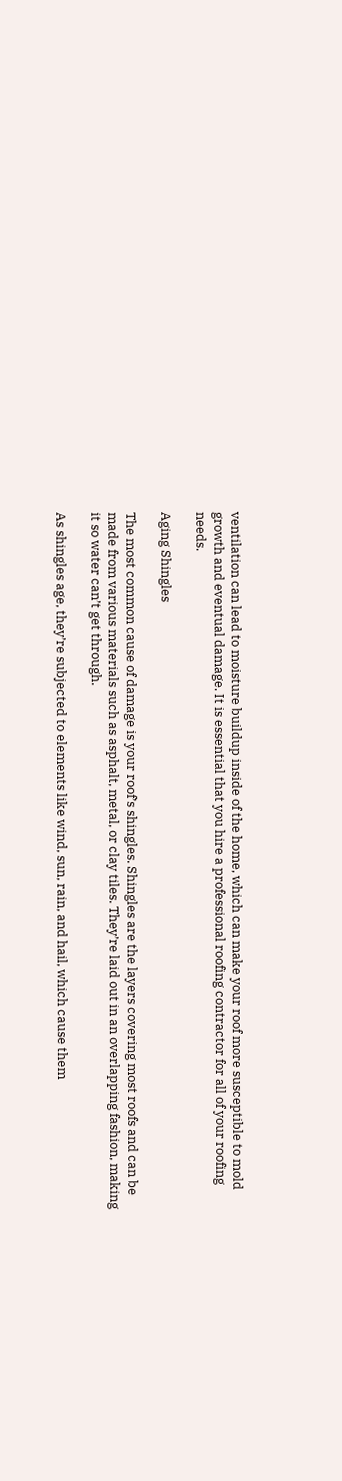ventilation can lead to moisture buildup inside of the home, which can make your roof more susceptible to mold growth and eventual damage. It is essential that you hire a professional roofing contractor for all of your roofing needs.

Aging Shingles

The most common cause of damage is your roof’s shingles. Shingles are the layers covering most roofs and can be made from various materials such as asphalt, metal, or clay tiles. They’re laid out in an overlapping fashion, making it so water can’t get through.

As shingles age, they’re subjected to elements like wind, sun, rain, and hail, which cause them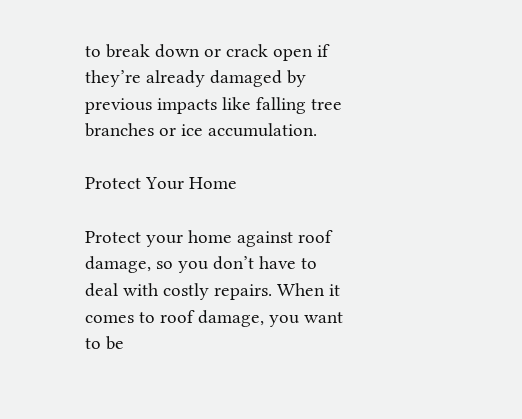to break down or crack open if they’re already damaged by previous impacts like falling tree branches or ice accumulation.

Protect Your Home

Protect your home against roof damage, so you don’t have to deal with costly repairs. When it comes to roof damage, you want to be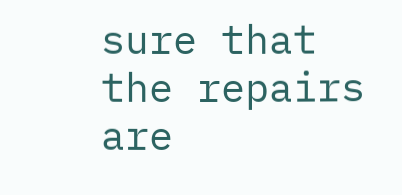sure that the repairs are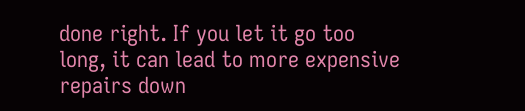done right. If you let it go too long, it can lead to more expensive repairs down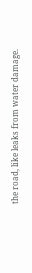the road, like leaks from water damage.